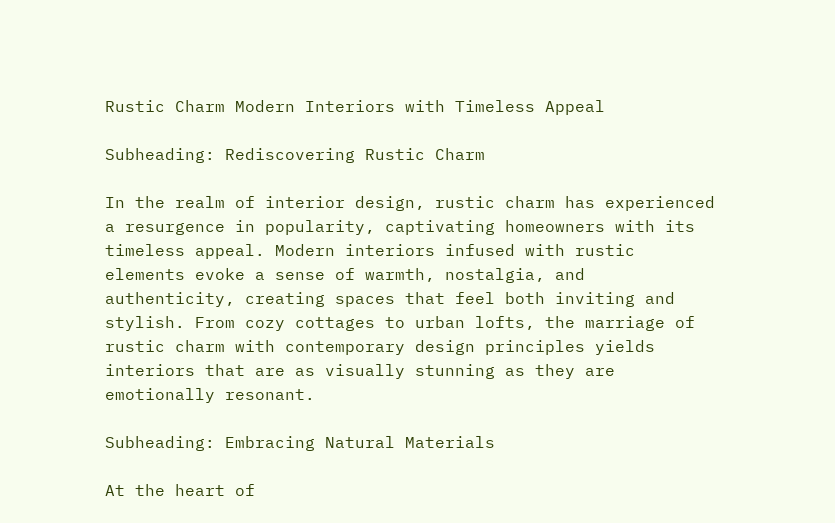Rustic Charm Modern Interiors with Timeless Appeal

Subheading: Rediscovering Rustic Charm

In the realm of interior design, rustic charm has experienced a resurgence in popularity, captivating homeowners with its timeless appeal. Modern interiors infused with rustic elements evoke a sense of warmth, nostalgia, and authenticity, creating spaces that feel both inviting and stylish. From cozy cottages to urban lofts, the marriage of rustic charm with contemporary design principles yields interiors that are as visually stunning as they are emotionally resonant.

Subheading: Embracing Natural Materials

At the heart of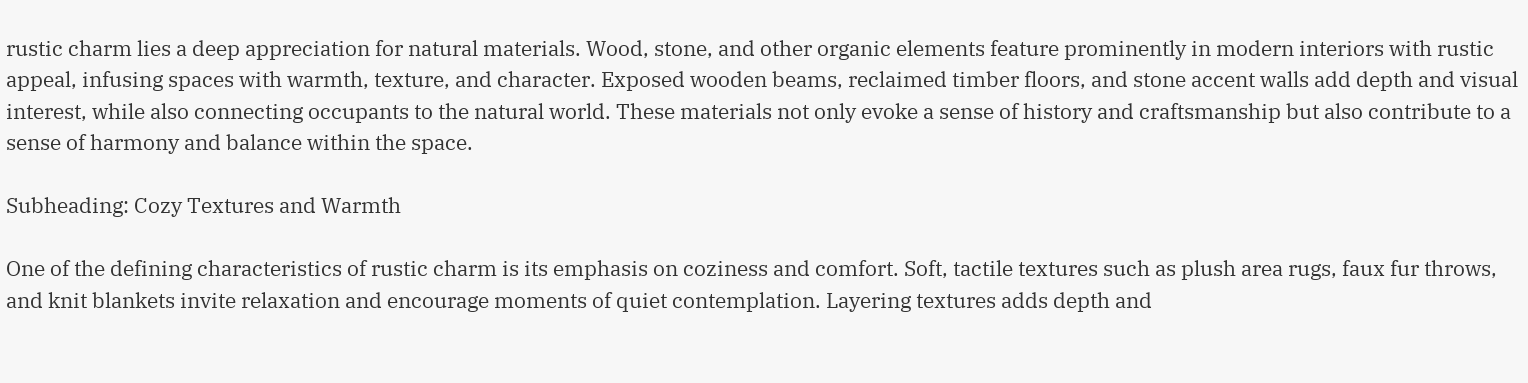rustic charm lies a deep appreciation for natural materials. Wood, stone, and other organic elements feature prominently in modern interiors with rustic appeal, infusing spaces with warmth, texture, and character. Exposed wooden beams, reclaimed timber floors, and stone accent walls add depth and visual interest, while also connecting occupants to the natural world. These materials not only evoke a sense of history and craftsmanship but also contribute to a sense of harmony and balance within the space.

Subheading: Cozy Textures and Warmth

One of the defining characteristics of rustic charm is its emphasis on coziness and comfort. Soft, tactile textures such as plush area rugs, faux fur throws, and knit blankets invite relaxation and encourage moments of quiet contemplation. Layering textures adds depth and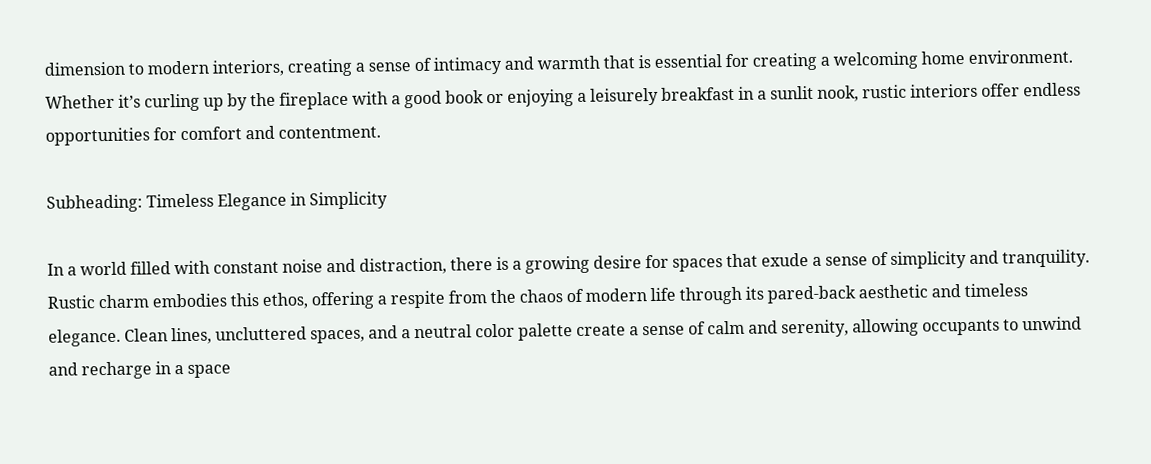dimension to modern interiors, creating a sense of intimacy and warmth that is essential for creating a welcoming home environment. Whether it’s curling up by the fireplace with a good book or enjoying a leisurely breakfast in a sunlit nook, rustic interiors offer endless opportunities for comfort and contentment.

Subheading: Timeless Elegance in Simplicity

In a world filled with constant noise and distraction, there is a growing desire for spaces that exude a sense of simplicity and tranquility. Rustic charm embodies this ethos, offering a respite from the chaos of modern life through its pared-back aesthetic and timeless elegance. Clean lines, uncluttered spaces, and a neutral color palette create a sense of calm and serenity, allowing occupants to unwind and recharge in a space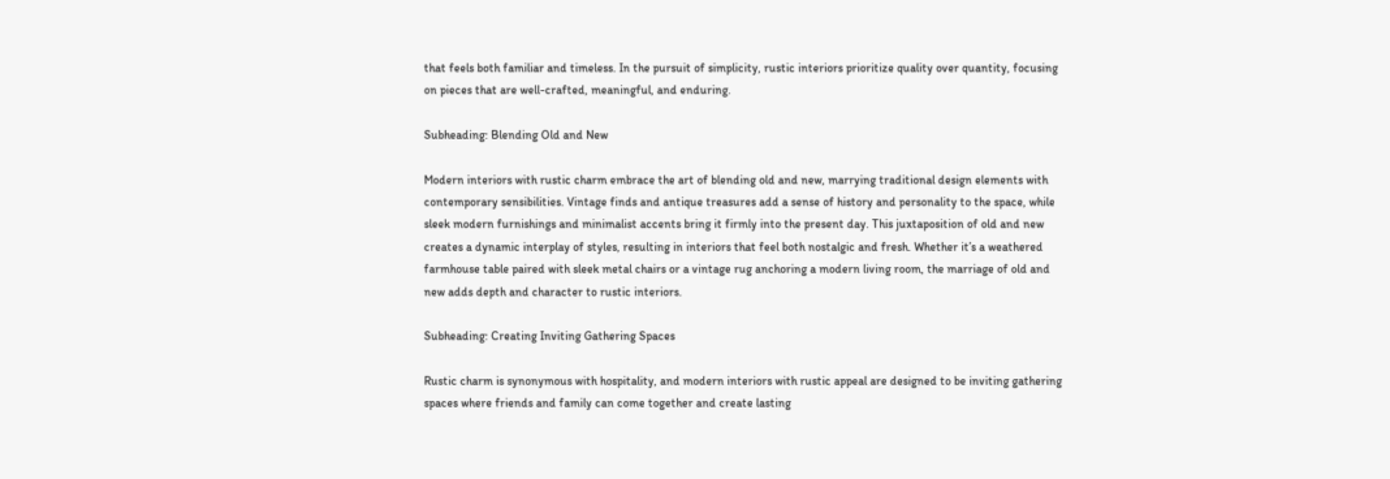that feels both familiar and timeless. In the pursuit of simplicity, rustic interiors prioritize quality over quantity, focusing on pieces that are well-crafted, meaningful, and enduring.

Subheading: Blending Old and New

Modern interiors with rustic charm embrace the art of blending old and new, marrying traditional design elements with contemporary sensibilities. Vintage finds and antique treasures add a sense of history and personality to the space, while sleek modern furnishings and minimalist accents bring it firmly into the present day. This juxtaposition of old and new creates a dynamic interplay of styles, resulting in interiors that feel both nostalgic and fresh. Whether it’s a weathered farmhouse table paired with sleek metal chairs or a vintage rug anchoring a modern living room, the marriage of old and new adds depth and character to rustic interiors.

Subheading: Creating Inviting Gathering Spaces

Rustic charm is synonymous with hospitality, and modern interiors with rustic appeal are designed to be inviting gathering spaces where friends and family can come together and create lasting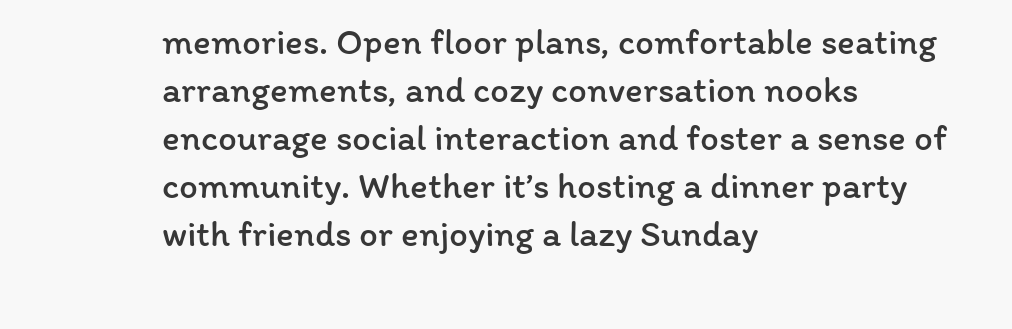memories. Open floor plans, comfortable seating arrangements, and cozy conversation nooks encourage social interaction and foster a sense of community. Whether it’s hosting a dinner party with friends or enjoying a lazy Sunday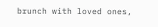brunch with loved ones,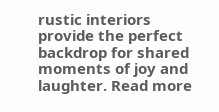rustic interiors provide the perfect backdrop for shared moments of joy and laughter. Read more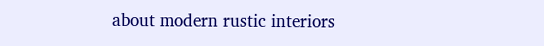about modern rustic interiors